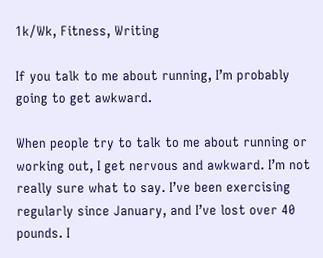1k/Wk, Fitness, Writing

If you talk to me about running, I’m probably going to get awkward.

When people try to talk to me about running or working out, I get nervous and awkward. I’m not really sure what to say. I’ve been exercising regularly since January, and I’ve lost over 40 pounds. I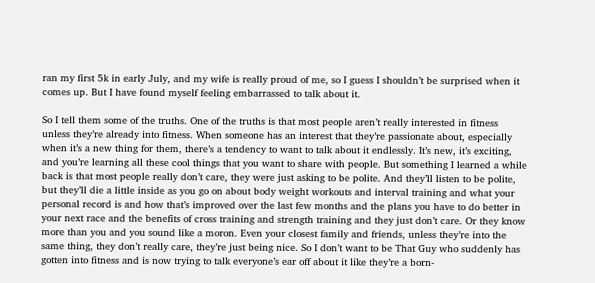ran my first 5k in early July, and my wife is really proud of me, so I guess I shouldn’t be surprised when it comes up. But I have found myself feeling embarrassed to talk about it.

So I tell them some of the truths. One of the truths is that most people aren’t really interested in fitness unless they’re already into fitness. When someone has an interest that they’re passionate about, especially when it’s a new thing for them, there’s a tendency to want to talk about it endlessly. It’s new, it’s exciting, and you’re learning all these cool things that you want to share with people. But something I learned a while back is that most people really don’t care, they were just asking to be polite. And they’ll listen to be polite, but they’ll die a little inside as you go on about body weight workouts and interval training and what your personal record is and how that’s improved over the last few months and the plans you have to do better in your next race and the benefits of cross training and strength training and they just don’t care. Or they know more than you and you sound like a moron. Even your closest family and friends, unless they’re into the same thing, they don’t really care, they’re just being nice. So I don’t want to be That Guy who suddenly has gotten into fitness and is now trying to talk everyone’s ear off about it like they’re a born-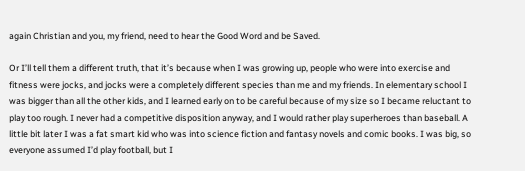again Christian and you, my friend, need to hear the Good Word and be Saved.

Or I’ll tell them a different truth, that it’s because when I was growing up, people who were into exercise and fitness were jocks, and jocks were a completely different species than me and my friends. In elementary school I was bigger than all the other kids, and I learned early on to be careful because of my size so I became reluctant to play too rough. I never had a competitive disposition anyway, and I would rather play superheroes than baseball. A little bit later I was a fat smart kid who was into science fiction and fantasy novels and comic books. I was big, so everyone assumed I’d play football, but I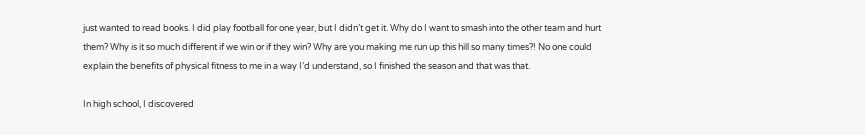just wanted to read books. I did play football for one year, but I didn’t get it. Why do I want to smash into the other team and hurt them? Why is it so much different if we win or if they win? Why are you making me run up this hill so many times?! No one could explain the benefits of physical fitness to me in a way I’d understand, so I finished the season and that was that.

In high school, I discovered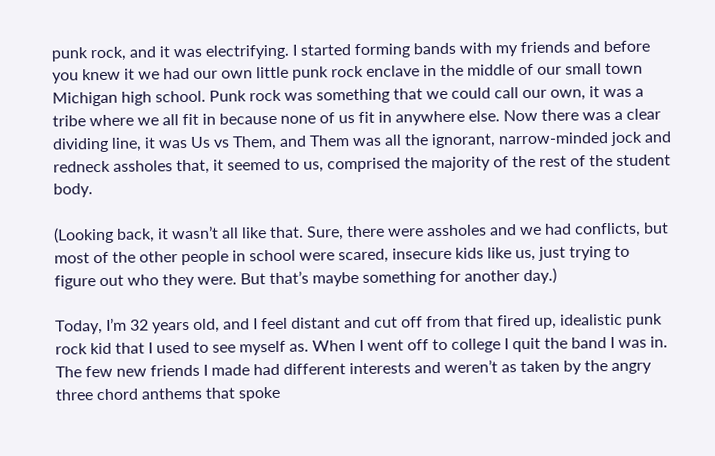punk rock, and it was electrifying. I started forming bands with my friends and before you knew it we had our own little punk rock enclave in the middle of our small town Michigan high school. Punk rock was something that we could call our own, it was a tribe where we all fit in because none of us fit in anywhere else. Now there was a clear dividing line, it was Us vs Them, and Them was all the ignorant, narrow-minded jock and redneck assholes that, it seemed to us, comprised the majority of the rest of the student body.

(Looking back, it wasn’t all like that. Sure, there were assholes and we had conflicts, but most of the other people in school were scared, insecure kids like us, just trying to figure out who they were. But that’s maybe something for another day.)

Today, I’m 32 years old, and I feel distant and cut off from that fired up, idealistic punk rock kid that I used to see myself as. When I went off to college I quit the band I was in. The few new friends I made had different interests and weren’t as taken by the angry three chord anthems that spoke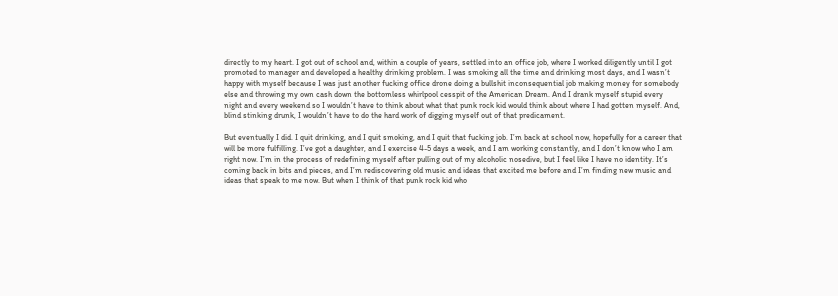directly to my heart. I got out of school and, within a couple of years, settled into an office job, where I worked diligently until I got promoted to manager and developed a healthy drinking problem. I was smoking all the time and drinking most days, and I wasn’t happy with myself because I was just another fucking office drone doing a bullshit inconsequential job making money for somebody else and throwing my own cash down the bottomless whirlpool cesspit of the American Dream. And I drank myself stupid every night and every weekend so I wouldn’t have to think about what that punk rock kid would think about where I had gotten myself. And, blind stinking drunk, I wouldn’t have to do the hard work of digging myself out of that predicament.

But eventually I did. I quit drinking, and I quit smoking, and I quit that fucking job. I’m back at school now, hopefully for a career that will be more fulfilling. I’ve got a daughter, and I exercise 4-5 days a week, and I am working constantly, and I don’t know who I am right now. I’m in the process of redefining myself after pulling out of my alcoholic nosedive, but I feel like I have no identity. It’s coming back in bits and pieces, and I’m rediscovering old music and ideas that excited me before and I’m finding new music and ideas that speak to me now. But when I think of that punk rock kid who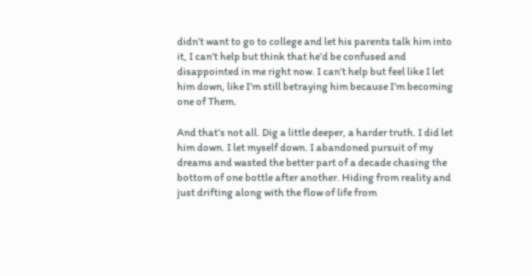didn’t want to go to college and let his parents talk him into it, I can’t help but think that he’d be confused and disappointed in me right now. I can’t help but feel like I let him down, like I’m still betraying him because I’m becoming one of Them.

And that’s not all. Dig a little deeper, a harder truth. I did let him down. I let myself down. I abandoned pursuit of my dreams and wasted the better part of a decade chasing the bottom of one bottle after another. Hiding from reality and just drifting along with the flow of life from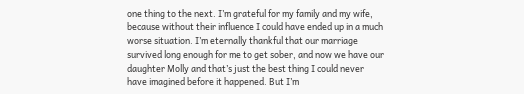one thing to the next. I’m grateful for my family and my wife, because without their influence I could have ended up in a much worse situation. I’m eternally thankful that our marriage survived long enough for me to get sober, and now we have our daughter Molly and that’s just the best thing I could never have imagined before it happened. But I’m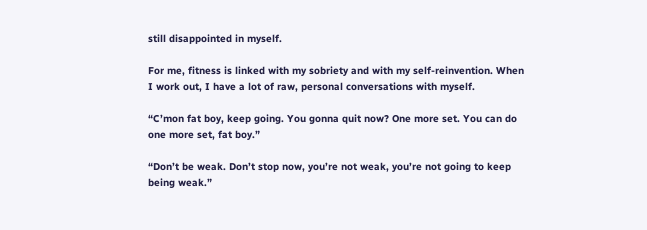still disappointed in myself.

For me, fitness is linked with my sobriety and with my self-reinvention. When I work out, I have a lot of raw, personal conversations with myself.

“C’mon fat boy, keep going. You gonna quit now? One more set. You can do one more set, fat boy.”

“Don’t be weak. Don’t stop now, you’re not weak, you’re not going to keep being weak.”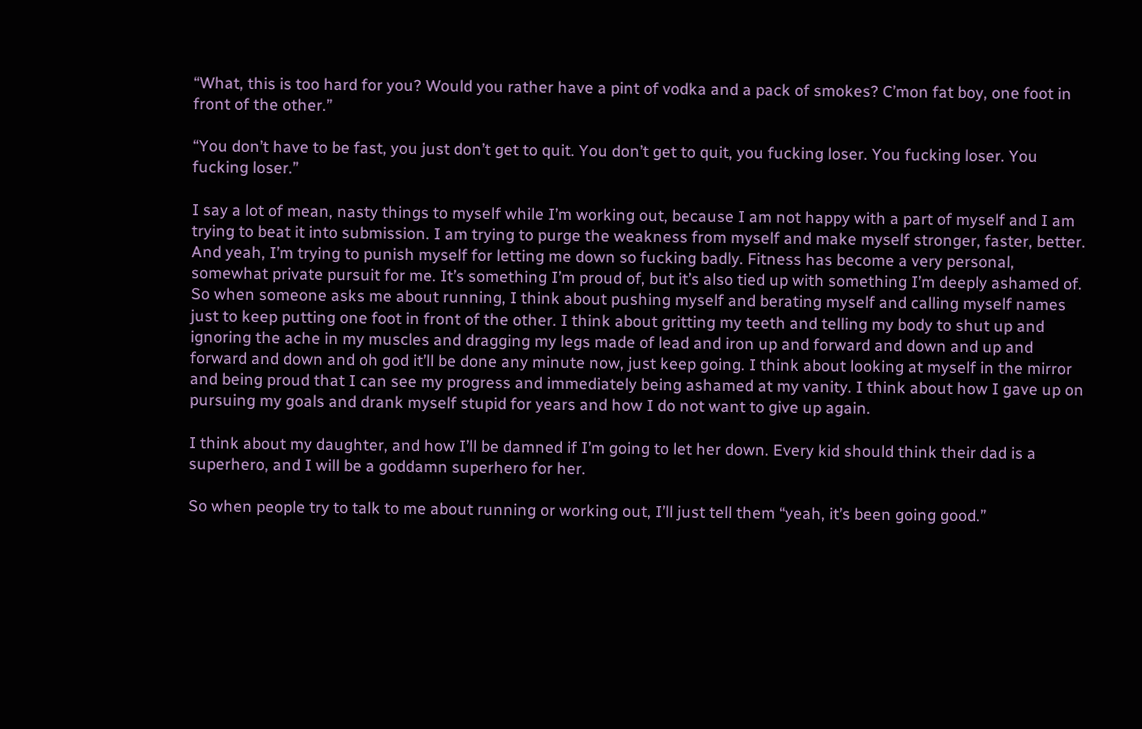“What, this is too hard for you? Would you rather have a pint of vodka and a pack of smokes? C’mon fat boy, one foot in front of the other.”

“You don’t have to be fast, you just don’t get to quit. You don’t get to quit, you fucking loser. You fucking loser. You fucking loser.”

I say a lot of mean, nasty things to myself while I’m working out, because I am not happy with a part of myself and I am trying to beat it into submission. I am trying to purge the weakness from myself and make myself stronger, faster, better. And yeah, I’m trying to punish myself for letting me down so fucking badly. Fitness has become a very personal, somewhat private pursuit for me. It’s something I’m proud of, but it’s also tied up with something I’m deeply ashamed of. So when someone asks me about running, I think about pushing myself and berating myself and calling myself names just to keep putting one foot in front of the other. I think about gritting my teeth and telling my body to shut up and ignoring the ache in my muscles and dragging my legs made of lead and iron up and forward and down and up and forward and down and oh god it’ll be done any minute now, just keep going. I think about looking at myself in the mirror and being proud that I can see my progress and immediately being ashamed at my vanity. I think about how I gave up on pursuing my goals and drank myself stupid for years and how I do not want to give up again.

I think about my daughter, and how I’ll be damned if I’m going to let her down. Every kid should think their dad is a superhero, and I will be a goddamn superhero for her.

So when people try to talk to me about running or working out, I’ll just tell them “yeah, it’s been going good.”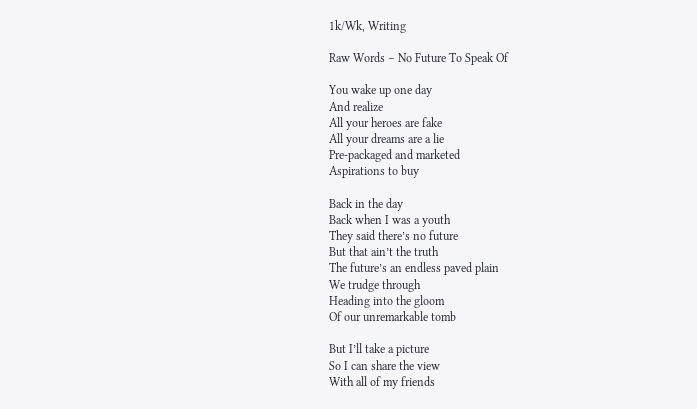1k/Wk, Writing

Raw Words – No Future To Speak Of

You wake up one day
And realize
All your heroes are fake
All your dreams are a lie
Pre-packaged and marketed
Aspirations to buy

Back in the day
Back when I was a youth
They said there’s no future
But that ain’t the truth
The future’s an endless paved plain
We trudge through
Heading into the gloom
Of our unremarkable tomb

But I’ll take a picture
So I can share the view
With all of my friends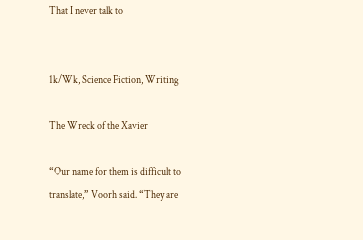That I never talk to


1k/Wk, Science Fiction, Writing

The Wreck of the Xavier

“Our name for them is difficult to translate,” Voorh said. “They are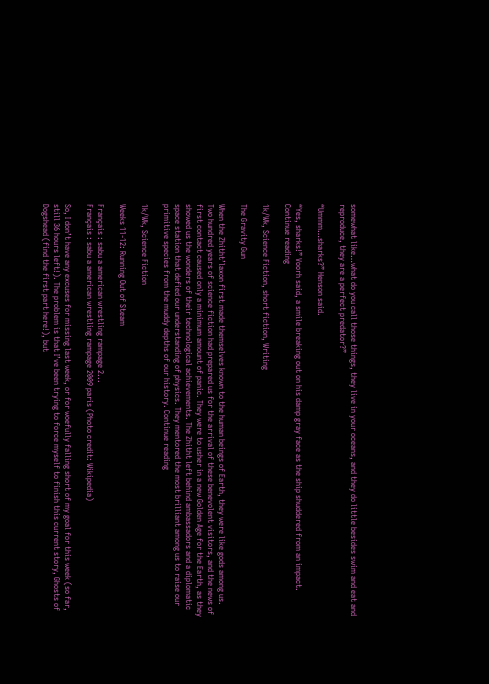somewhat like…what do you call those things, they live in your oceans, and they do little besides swim and eat and reproduce, they are a perfect predator?”

“Ummm…sharks?” Henson said.

“Yes, sharks!” Voorh said, a smile breaking out on his damp gray face as the ship shuddered from an impact. Continue reading

1k/Wk, Science Fiction, short fiction, Writing

The Gravity Gun

When the Zhitht’laxon first made themselves known to the human beings of Earth, they were like gods among us. Two hundred years of science fiction had prepared us for the arrival of these benevolent visitors, and the news of first contact caused only a minimum amount of panic. They were to usher in a new Golden Age for the Earth, as they showed us the wonders of their technological achievements. The Zhitht left behind ambassadors and a diplomatic space station that defied our understanding of physics. They mentored the most brilliant among us to raise our primitive species from the muddy depths of our history. Continue reading

1k/Wk, Science Fiction

Weeks 11-12: Running Out of Steam

Français : sabu a american wrestling rampage 2...
Français : sabu a american wrestling rampage 2009 paris (Photo credit: Wikipedia)

So, I don’t have any excuses for missing last week, or for woefully falling short of my goal for this week (so far, still 36 hours left!). The problem is that I’ve been trying to force myself to finish this current story, Ghosts of Dogshead (find the first part here!), but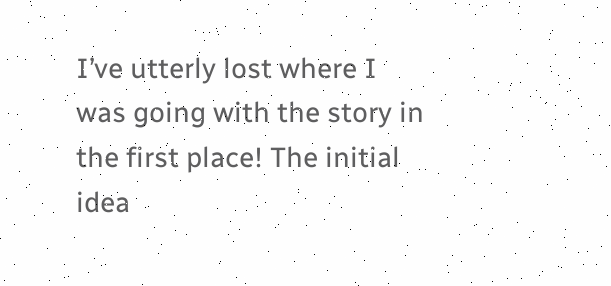I’ve utterly lost where I was going with the story in the first place! The initial idea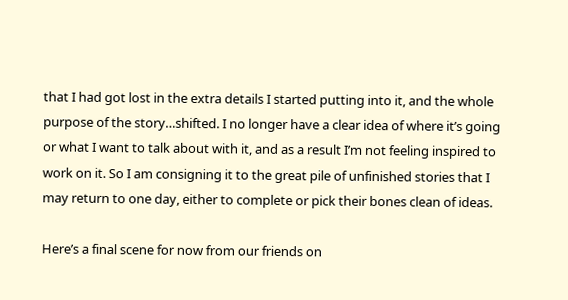that I had got lost in the extra details I started putting into it, and the whole purpose of the story…shifted. I no longer have a clear idea of where it’s going or what I want to talk about with it, and as a result I’m not feeling inspired to work on it. So I am consigning it to the great pile of unfinished stories that I may return to one day, either to complete or pick their bones clean of ideas.

Here’s a final scene for now from our friends on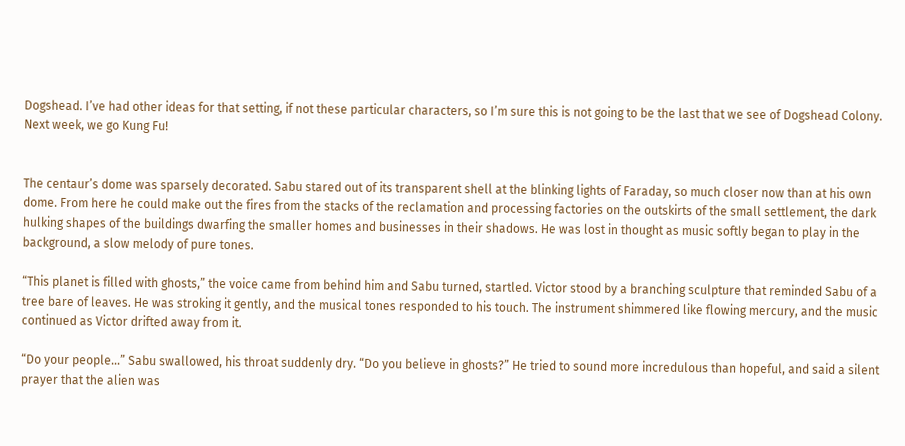Dogshead. I’ve had other ideas for that setting, if not these particular characters, so I’m sure this is not going to be the last that we see of Dogshead Colony. Next week, we go Kung Fu!


The centaur’s dome was sparsely decorated. Sabu stared out of its transparent shell at the blinking lights of Faraday, so much closer now than at his own dome. From here he could make out the fires from the stacks of the reclamation and processing factories on the outskirts of the small settlement, the dark hulking shapes of the buildings dwarfing the smaller homes and businesses in their shadows. He was lost in thought as music softly began to play in the background, a slow melody of pure tones.

“This planet is filled with ghosts,” the voice came from behind him and Sabu turned, startled. Victor stood by a branching sculpture that reminded Sabu of a tree bare of leaves. He was stroking it gently, and the musical tones responded to his touch. The instrument shimmered like flowing mercury, and the music continued as Victor drifted away from it.

“Do your people…” Sabu swallowed, his throat suddenly dry. “Do you believe in ghosts?” He tried to sound more incredulous than hopeful, and said a silent prayer that the alien was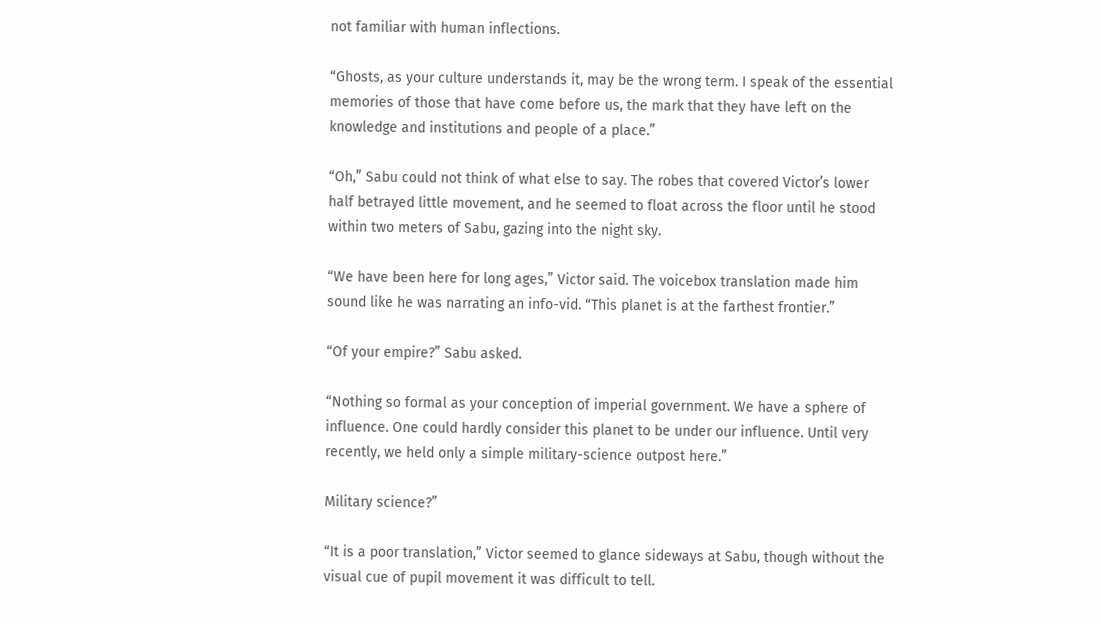not familiar with human inflections.

“Ghosts, as your culture understands it, may be the wrong term. I speak of the essential memories of those that have come before us, the mark that they have left on the knowledge and institutions and people of a place.”

“Oh,” Sabu could not think of what else to say. The robes that covered Victor’s lower half betrayed little movement, and he seemed to float across the floor until he stood within two meters of Sabu, gazing into the night sky.

“We have been here for long ages,” Victor said. The voicebox translation made him sound like he was narrating an info-vid. “This planet is at the farthest frontier.”

“Of your empire?” Sabu asked.

“Nothing so formal as your conception of imperial government. We have a sphere of influence. One could hardly consider this planet to be under our influence. Until very recently, we held only a simple military-science outpost here.”

Military science?”

“It is a poor translation,” Victor seemed to glance sideways at Sabu, though without the visual cue of pupil movement it was difficult to tell.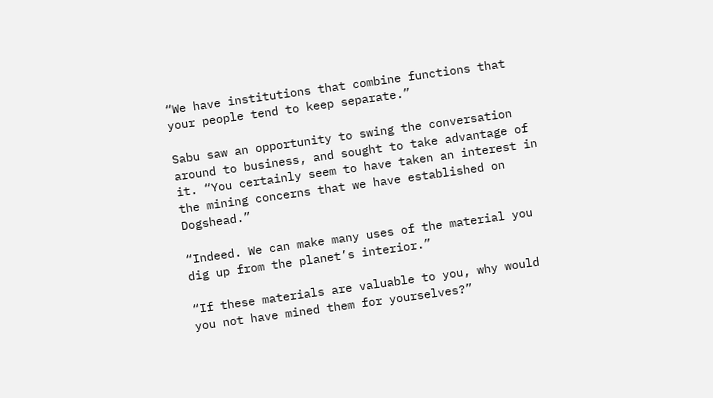“We have institutions that combine functions that your people tend to keep separate.”

Sabu saw an opportunity to swing the conversation around to business, and sought to take advantage of it. “You certainly seem to have taken an interest in the mining concerns that we have established on Dogshead.”

“Indeed. We can make many uses of the material you dig up from the planet’s interior.”

“If these materials are valuable to you, why would you not have mined them for yourselves?”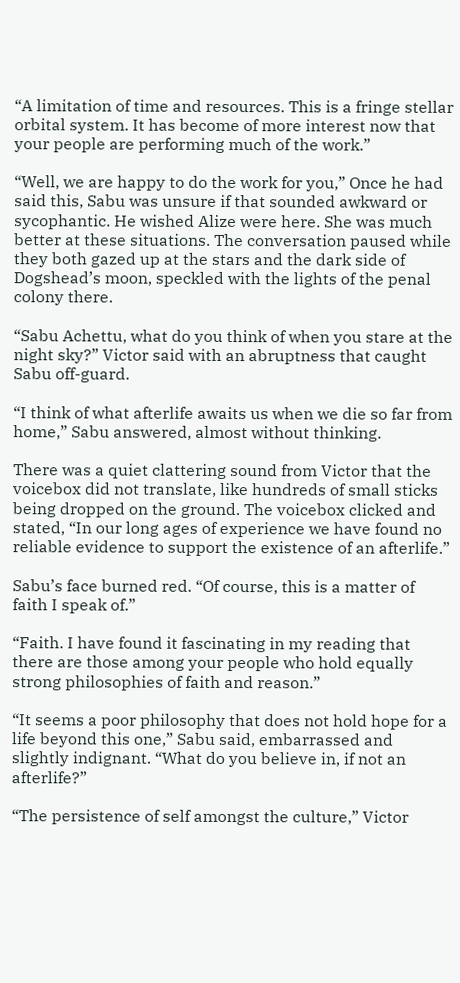“A limitation of time and resources. This is a fringe stellar orbital system. It has become of more interest now that your people are performing much of the work.”

“Well, we are happy to do the work for you,” Once he had said this, Sabu was unsure if that sounded awkward or sycophantic. He wished Alize were here. She was much better at these situations. The conversation paused while they both gazed up at the stars and the dark side of Dogshead’s moon, speckled with the lights of the penal colony there.

“Sabu Achettu, what do you think of when you stare at the night sky?” Victor said with an abruptness that caught Sabu off-guard.

“I think of what afterlife awaits us when we die so far from home,” Sabu answered, almost without thinking.

There was a quiet clattering sound from Victor that the voicebox did not translate, like hundreds of small sticks being dropped on the ground. The voicebox clicked and stated, “In our long ages of experience we have found no reliable evidence to support the existence of an afterlife.”

Sabu’s face burned red. “Of course, this is a matter of faith I speak of.”

“Faith. I have found it fascinating in my reading that there are those among your people who hold equally strong philosophies of faith and reason.”

“It seems a poor philosophy that does not hold hope for a life beyond this one,” Sabu said, embarrassed and slightly indignant. “What do you believe in, if not an afterlife?”

“The persistence of self amongst the culture,” Victor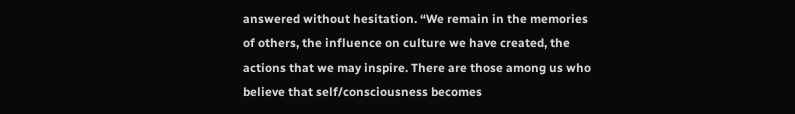answered without hesitation. “We remain in the memories of others, the influence on culture we have created, the actions that we may inspire. There are those among us who believe that self/consciousness becomes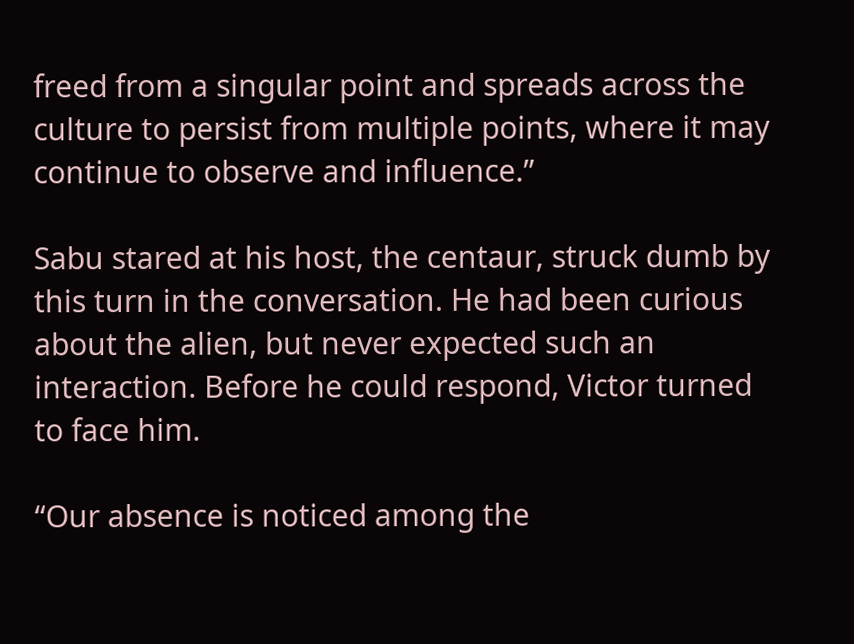freed from a singular point and spreads across the culture to persist from multiple points, where it may continue to observe and influence.”

Sabu stared at his host, the centaur, struck dumb by this turn in the conversation. He had been curious about the alien, but never expected such an interaction. Before he could respond, Victor turned to face him.

“Our absence is noticed among the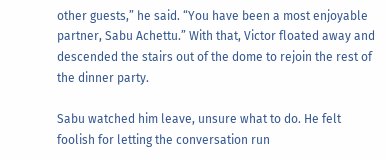other guests,” he said. “You have been a most enjoyable partner, Sabu Achettu.” With that, Victor floated away and descended the stairs out of the dome to rejoin the rest of the dinner party.

Sabu watched him leave, unsure what to do. He felt foolish for letting the conversation run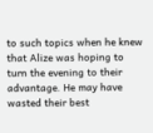to such topics when he knew that Alize was hoping to turn the evening to their advantage. He may have wasted their best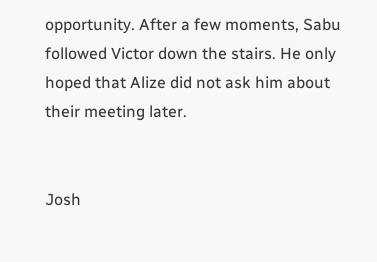opportunity. After a few moments, Sabu followed Victor down the stairs. He only hoped that Alize did not ask him about their meeting later.


Josh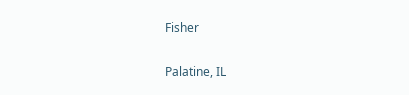Fisher

Palatine, IL